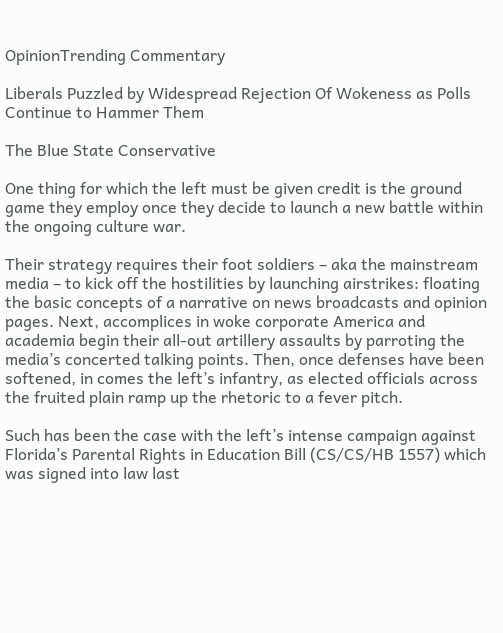OpinionTrending Commentary

Liberals Puzzled by Widespread Rejection Of Wokeness as Polls Continue to Hammer Them

The Blue State Conservative

One thing for which the left must be given credit is the ground game they employ once they decide to launch a new battle within the ongoing culture war.

Their strategy requires their foot soldiers – aka the mainstream media – to kick off the hostilities by launching airstrikes: floating the basic concepts of a narrative on news broadcasts and opinion pages. Next, accomplices in woke corporate America and academia begin their all-out artillery assaults by parroting the media’s concerted talking points. Then, once defenses have been softened, in comes the left’s infantry, as elected officials across the fruited plain ramp up the rhetoric to a fever pitch.

Such has been the case with the left’s intense campaign against Florida’s Parental Rights in Education Bill (CS/CS/HB 1557) which was signed into law last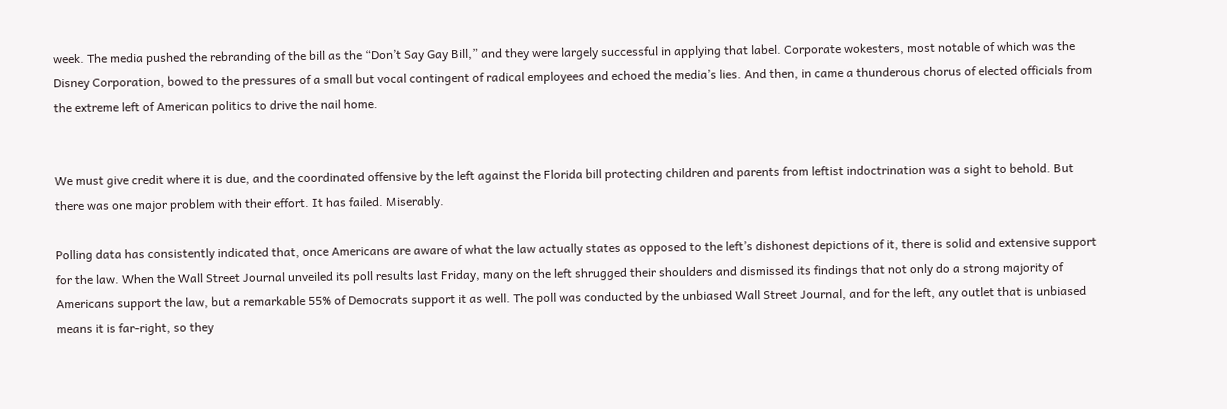week. The media pushed the rebranding of the bill as the “Don’t Say Gay Bill,” and they were largely successful in applying that label. Corporate wokesters, most notable of which was the Disney Corporation, bowed to the pressures of a small but vocal contingent of radical employees and echoed the media’s lies. And then, in came a thunderous chorus of elected officials from the extreme left of American politics to drive the nail home.


We must give credit where it is due, and the coordinated offensive by the left against the Florida bill protecting children and parents from leftist indoctrination was a sight to behold. But there was one major problem with their effort. It has failed. Miserably.

Polling data has consistently indicated that, once Americans are aware of what the law actually states as opposed to the left’s dishonest depictions of it, there is solid and extensive support for the law. When the Wall Street Journal unveiled its poll results last Friday, many on the left shrugged their shoulders and dismissed its findings that not only do a strong majority of Americans support the law, but a remarkable 55% of Democrats support it as well. The poll was conducted by the unbiased Wall Street Journal, and for the left, any outlet that is unbiased means it is far-right, so they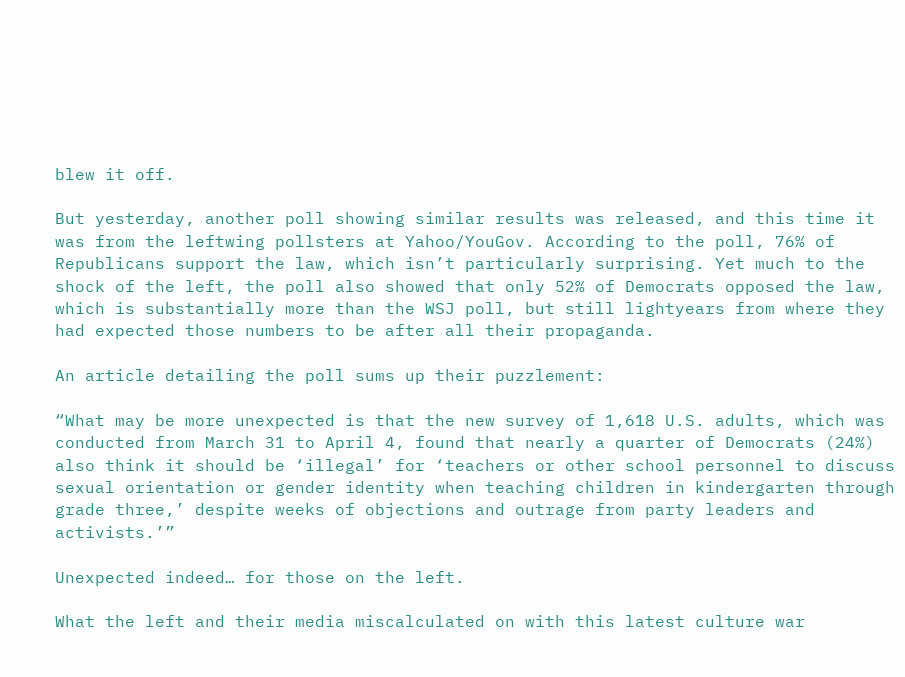blew it off.

But yesterday, another poll showing similar results was released, and this time it was from the leftwing pollsters at Yahoo/YouGov. According to the poll, 76% of Republicans support the law, which isn’t particularly surprising. Yet much to the shock of the left, the poll also showed that only 52% of Democrats opposed the law, which is substantially more than the WSJ poll, but still lightyears from where they had expected those numbers to be after all their propaganda.

An article detailing the poll sums up their puzzlement:

“What may be more unexpected is that the new survey of 1,618 U.S. adults, which was conducted from March 31 to April 4, found that nearly a quarter of Democrats (24%) also think it should be ‘illegal’ for ‘teachers or other school personnel to discuss sexual orientation or gender identity when teaching children in kindergarten through grade three,’ despite weeks of objections and outrage from party leaders and activists.’”

Unexpected indeed… for those on the left.

What the left and their media miscalculated on with this latest culture war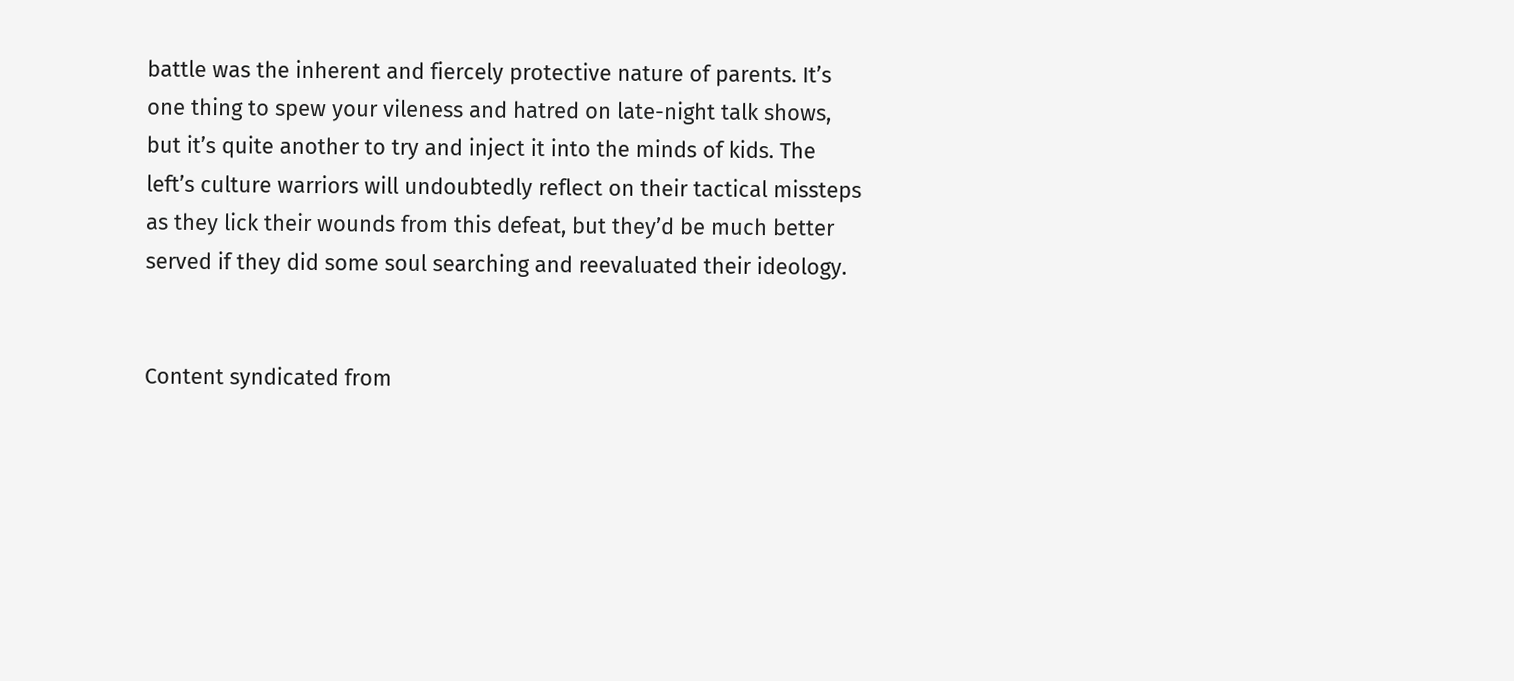battle was the inherent and fiercely protective nature of parents. It’s one thing to spew your vileness and hatred on late-night talk shows, but it’s quite another to try and inject it into the minds of kids. The left’s culture warriors will undoubtedly reflect on their tactical missteps as they lick their wounds from this defeat, but they’d be much better served if they did some soul searching and reevaluated their ideology.


Content syndicated from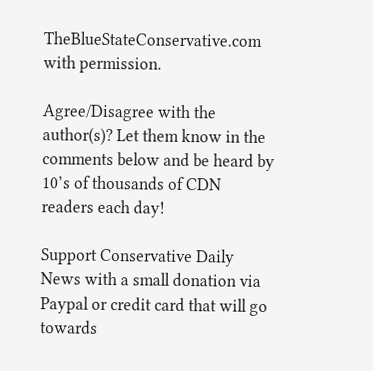TheBlueStateConservative.com with permission.

Agree/Disagree with the author(s)? Let them know in the comments below and be heard by 10’s of thousands of CDN readers each day!

Support Conservative Daily News with a small donation via Paypal or credit card that will go towards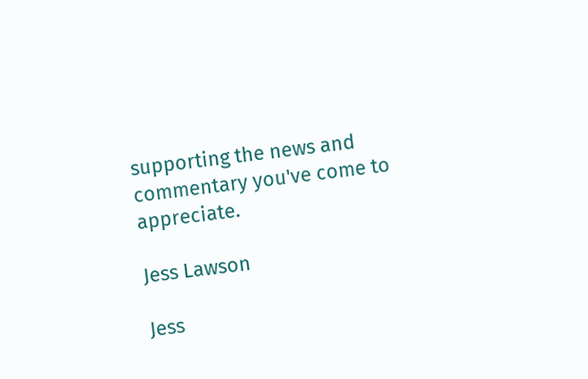supporting the news and commentary you've come to appreciate.

Jess Lawson

Jess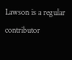Lawson is a regular contributor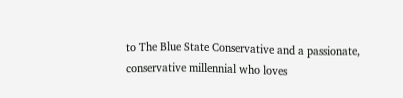to The Blue State Conservative and a passionate, conservative millennial who loves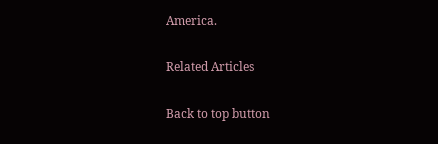America.

Related Articles

Back to top button